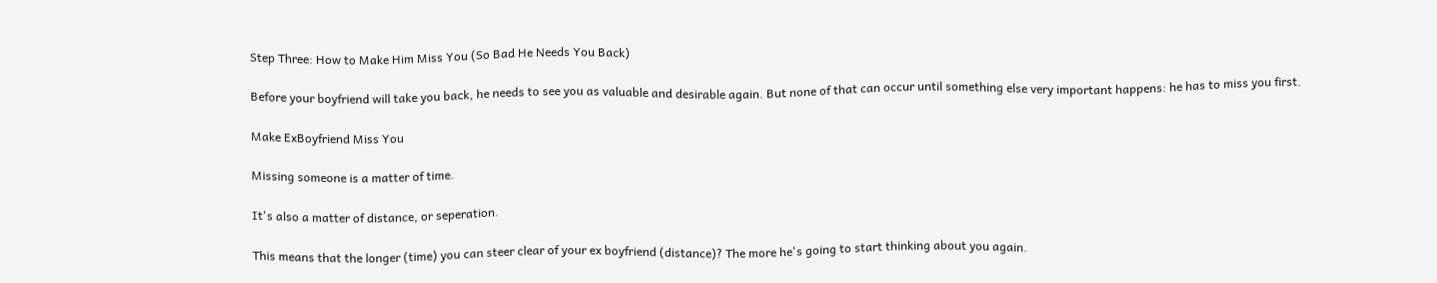Step Three: How to Make Him Miss You (So Bad He Needs You Back)

Before your boyfriend will take you back, he needs to see you as valuable and desirable again. But none of that can occur until something else very important happens: he has to miss you first.

Make ExBoyfriend Miss You

Missing someone is a matter of time.

It's also a matter of distance, or seperation.

This means that the longer (time) you can steer clear of your ex boyfriend (distance)? The more he's going to start thinking about you again.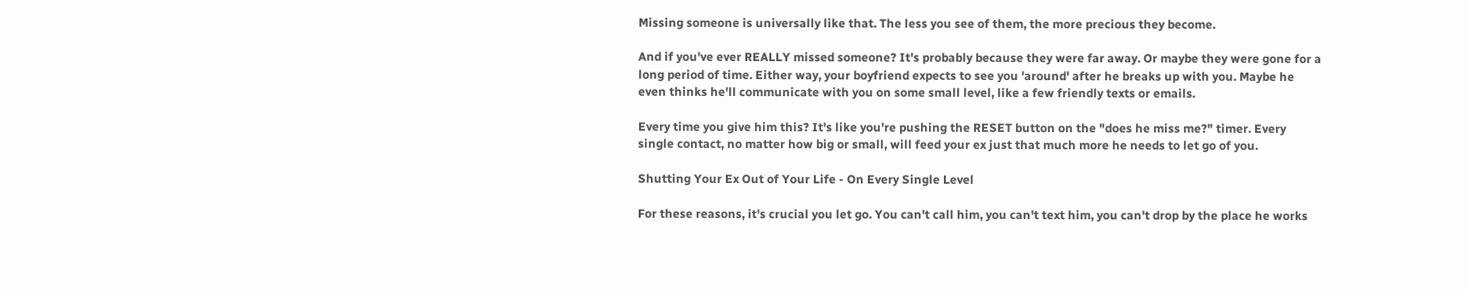Missing someone is universally like that. The less you see of them, the more precious they become.

And if you've ever REALLY missed someone? It's probably because they were far away. Or maybe they were gone for a long period of time. Either way, your boyfriend expects to see you 'around' after he breaks up with you. Maybe he even thinks he'll communicate with you on some small level, like a few friendly texts or emails.

Every time you give him this? It's like you're pushing the RESET button on the "does he miss me?" timer. Every single contact, no matter how big or small, will feed your ex just that much more he needs to let go of you.

Shutting Your Ex Out of Your Life - On Every Single Level

For these reasons, it's crucial you let go. You can't call him, you can't text him, you can't drop by the place he works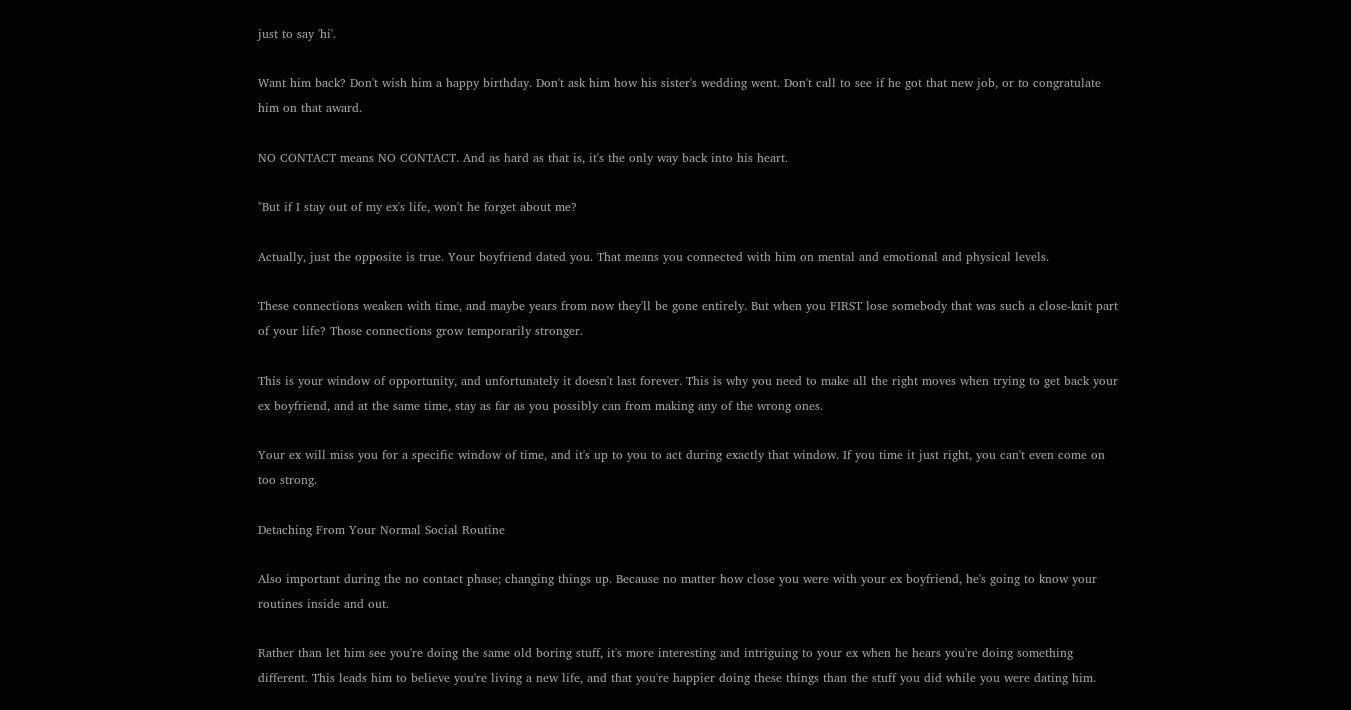just to say 'hi'.

Want him back? Don't wish him a happy birthday. Don't ask him how his sister's wedding went. Don't call to see if he got that new job, or to congratulate him on that award.

NO CONTACT means NO CONTACT. And as hard as that is, it's the only way back into his heart.

"But if I stay out of my ex's life, won't he forget about me?

Actually, just the opposite is true. Your boyfriend dated you. That means you connected with him on mental and emotional and physical levels.

These connections weaken with time, and maybe years from now they'll be gone entirely. But when you FIRST lose somebody that was such a close-knit part of your life? Those connections grow temporarily stronger.

This is your window of opportunity, and unfortunately it doesn't last forever. This is why you need to make all the right moves when trying to get back your ex boyfriend, and at the same time, stay as far as you possibly can from making any of the wrong ones.

Your ex will miss you for a specific window of time, and it's up to you to act during exactly that window. If you time it just right, you can't even come on too strong.

Detaching From Your Normal Social Routine

Also important during the no contact phase; changing things up. Because no matter how close you were with your ex boyfriend, he's going to know your routines inside and out.

Rather than let him see you're doing the same old boring stuff, it's more interesting and intriguing to your ex when he hears you're doing something different. This leads him to believe you're living a new life, and that you're happier doing these things than the stuff you did while you were dating him.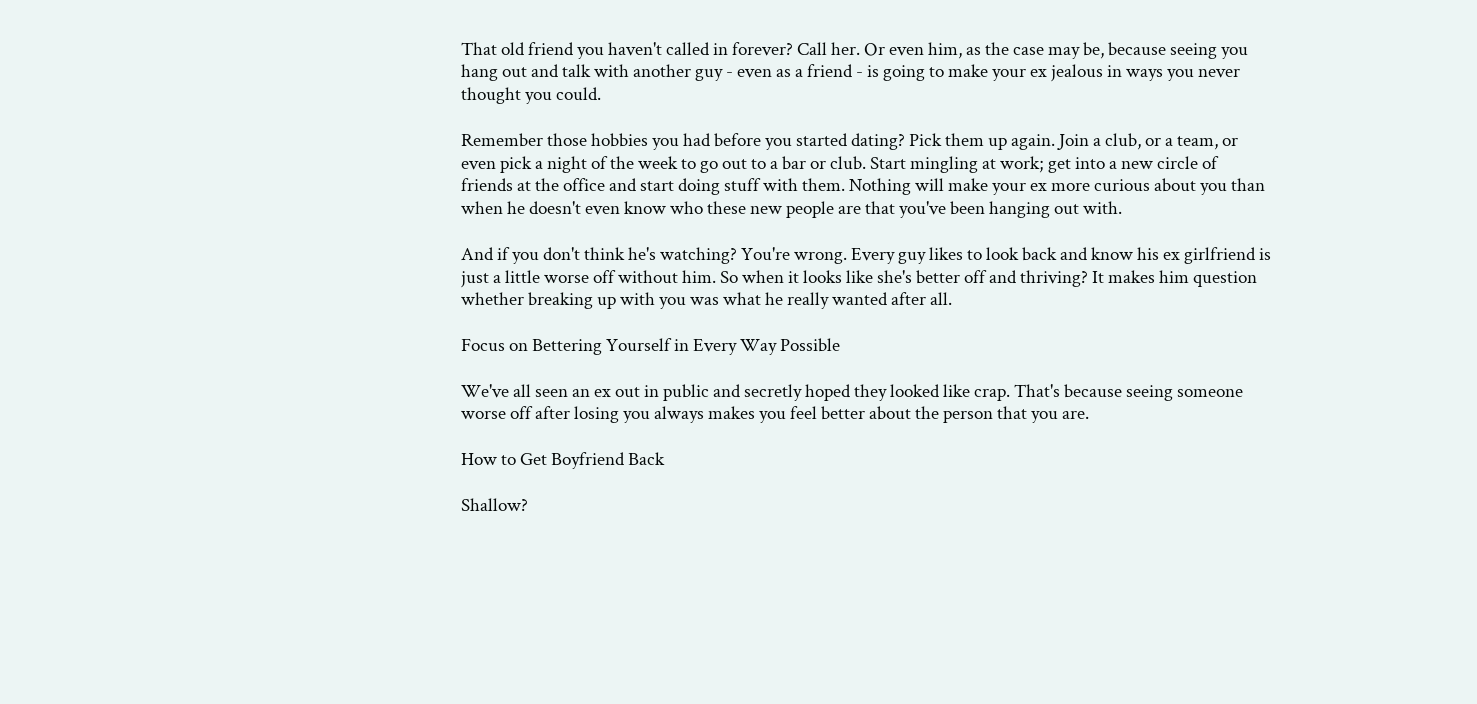That old friend you haven't called in forever? Call her. Or even him, as the case may be, because seeing you hang out and talk with another guy - even as a friend - is going to make your ex jealous in ways you never thought you could.

Remember those hobbies you had before you started dating? Pick them up again. Join a club, or a team, or even pick a night of the week to go out to a bar or club. Start mingling at work; get into a new circle of friends at the office and start doing stuff with them. Nothing will make your ex more curious about you than when he doesn't even know who these new people are that you've been hanging out with.

And if you don't think he's watching? You're wrong. Every guy likes to look back and know his ex girlfriend is just a little worse off without him. So when it looks like she's better off and thriving? It makes him question whether breaking up with you was what he really wanted after all.

Focus on Bettering Yourself in Every Way Possible

We've all seen an ex out in public and secretly hoped they looked like crap. That's because seeing someone worse off after losing you always makes you feel better about the person that you are.

How to Get Boyfriend Back

Shallow?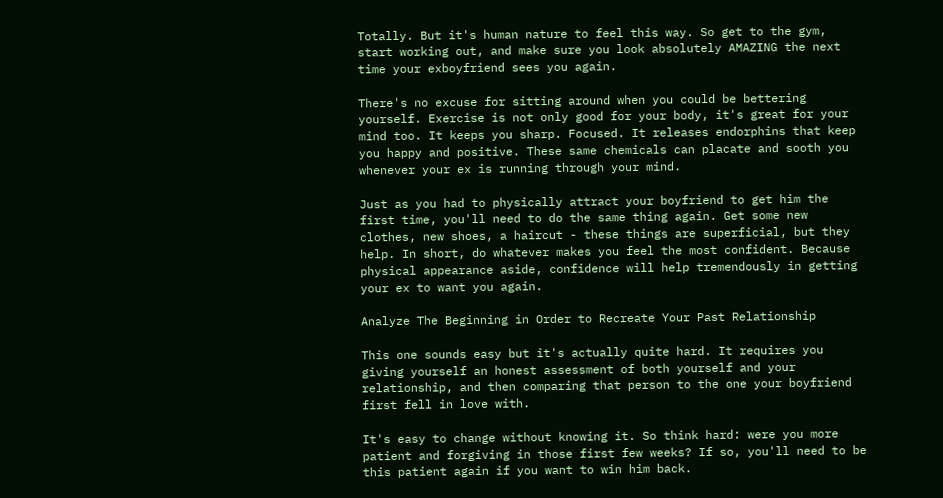Totally. But it's human nature to feel this way. So get to the gym, start working out, and make sure you look absolutely AMAZING the next time your exboyfriend sees you again.

There's no excuse for sitting around when you could be bettering yourself. Exercise is not only good for your body, it's great for your mind too. It keeps you sharp. Focused. It releases endorphins that keep you happy and positive. These same chemicals can placate and sooth you whenever your ex is running through your mind.

Just as you had to physically attract your boyfriend to get him the first time, you'll need to do the same thing again. Get some new clothes, new shoes, a haircut - these things are superficial, but they help. In short, do whatever makes you feel the most confident. Because physical appearance aside, confidence will help tremendously in getting your ex to want you again.

Analyze The Beginning in Order to Recreate Your Past Relationship

This one sounds easy but it's actually quite hard. It requires you giving yourself an honest assessment of both yourself and your relationship, and then comparing that person to the one your boyfriend first fell in love with.

It's easy to change without knowing it. So think hard: were you more patient and forgiving in those first few weeks? If so, you'll need to be this patient again if you want to win him back.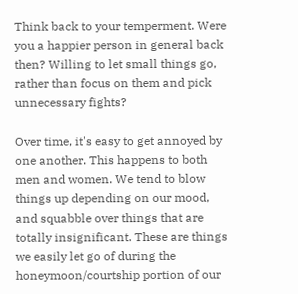Think back to your temperment. Were you a happier person in general back then? Willing to let small things go, rather than focus on them and pick unnecessary fights?

Over time, it's easy to get annoyed by one another. This happens to both men and women. We tend to blow things up depending on our mood, and squabble over things that are totally insignificant. These are things we easily let go of during the honeymoon/courtship portion of our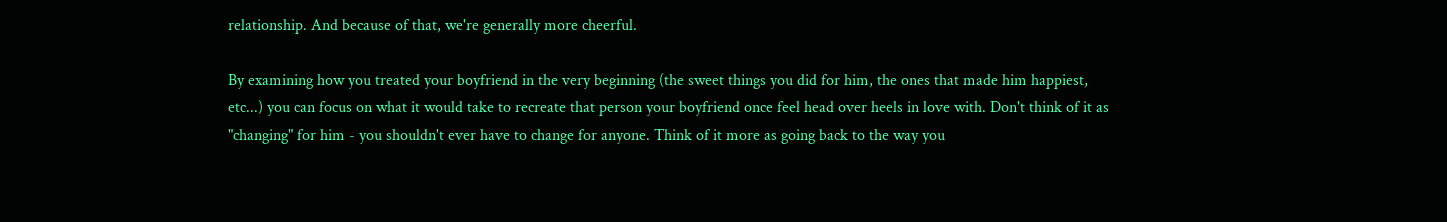relationship. And because of that, we're generally more cheerful.

By examining how you treated your boyfriend in the very beginning (the sweet things you did for him, the ones that made him happiest, etc...) you can focus on what it would take to recreate that person your boyfriend once feel head over heels in love with. Don't think of it as "changing" for him - you shouldn't ever have to change for anyone. Think of it more as going back to the way you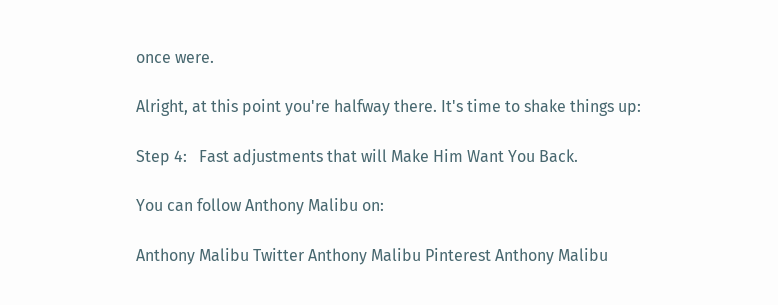once were.

Alright, at this point you're halfway there. It's time to shake things up:

Step 4:   Fast adjustments that will Make Him Want You Back.

You can follow Anthony Malibu on:

Anthony Malibu Twitter Anthony Malibu Pinterest Anthony Malibu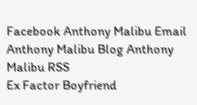Facebook Anthony Malibu Email Anthony Malibu Blog Anthony Malibu RSS
Ex Factor Boyfriend